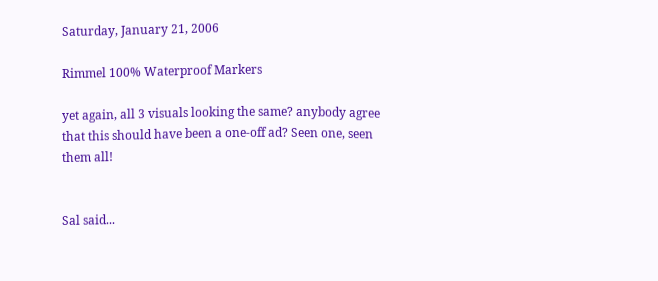Saturday, January 21, 2006

Rimmel 100% Waterproof Markers

yet again, all 3 visuals looking the same? anybody agree that this should have been a one-off ad? Seen one, seen them all!


Sal said...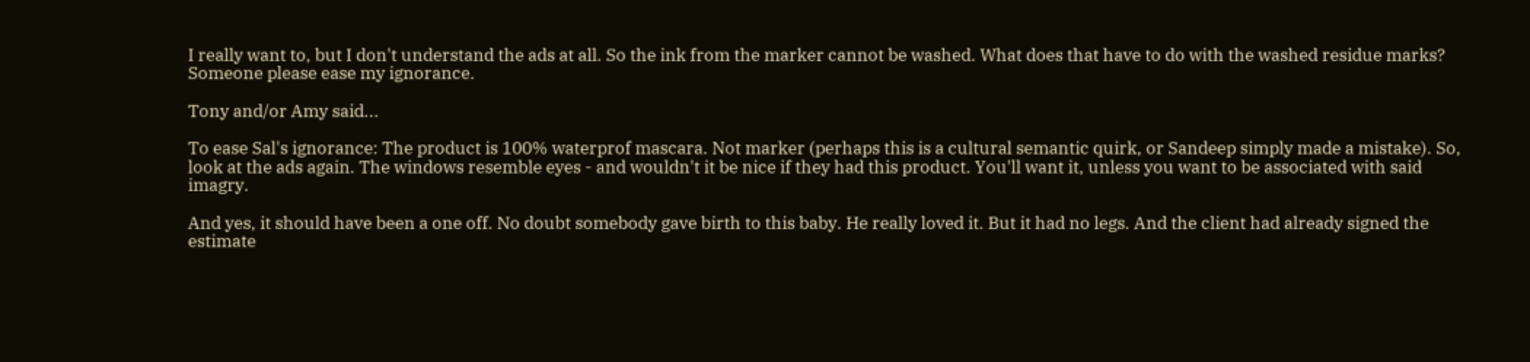I really want to, but I don't understand the ads at all. So the ink from the marker cannot be washed. What does that have to do with the washed residue marks? Someone please ease my ignorance.

Tony and/or Amy said...

To ease Sal's ignorance: The product is 100% waterprof mascara. Not marker (perhaps this is a cultural semantic quirk, or Sandeep simply made a mistake). So, look at the ads again. The windows resemble eyes - and wouldn't it be nice if they had this product. You'll want it, unless you want to be associated with said imagry.

And yes, it should have been a one off. No doubt somebody gave birth to this baby. He really loved it. But it had no legs. And the client had already signed the estimate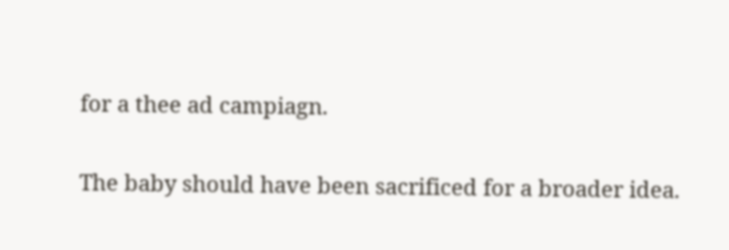for a thee ad campiagn.

The baby should have been sacrificed for a broader idea.